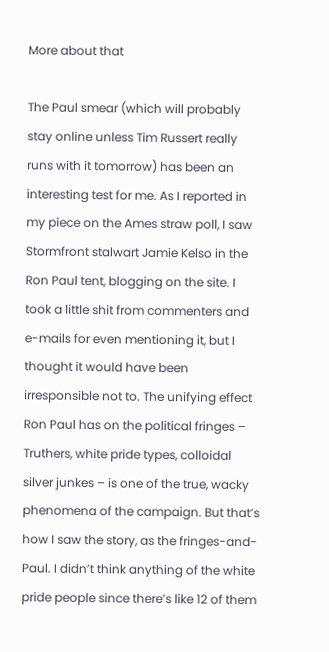More about that

The Paul smear (which will probably stay online unless Tim Russert really runs with it tomorrow) has been an interesting test for me. As I reported in my piece on the Ames straw poll, I saw Stormfront stalwart Jamie Kelso in the Ron Paul tent, blogging on the site. I took a little shit from commenters and e-mails for even mentioning it, but I thought it would have been irresponsible not to. The unifying effect Ron Paul has on the political fringes – Truthers, white pride types, colloidal silver junkes – is one of the true, wacky phenomena of the campaign. But that’s how I saw the story, as the fringes-and-Paul. I didn’t think anything of the white pride people since there’s like 12 of them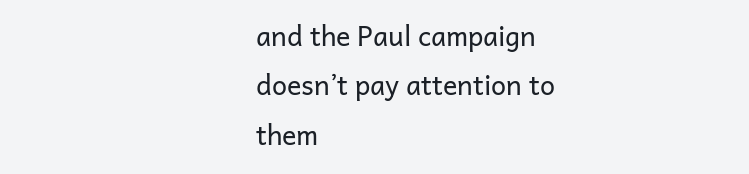and the Paul campaign doesn’t pay attention to them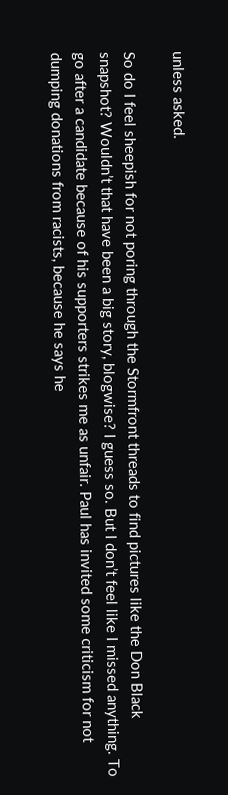unless asked.

So do I feel sheepish for not poring through the Stormfront threads to find pictures like the Don Black snapshot? Wouldn’t that have been a big story, blogwise? I guess so. But I don’t feel like I missed anything. To go after a candidate because of his supporters strikes me as unfair. Paul has invited some criticism for not dumping donations from racists, because he says he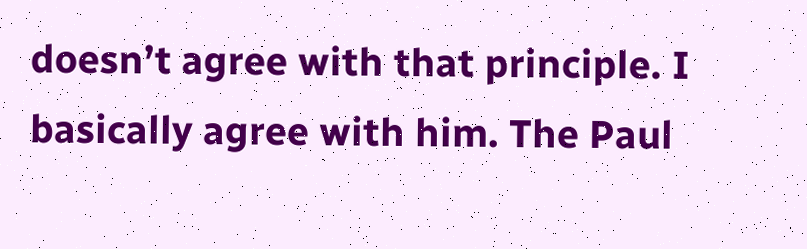doesn’t agree with that principle. I basically agree with him. The Paul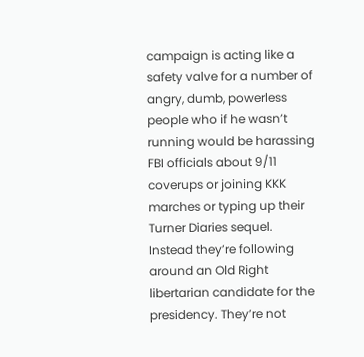campaign is acting like a safety valve for a number of angry, dumb, powerless people who if he wasn’t running would be harassing FBI officials about 9/11 coverups or joining KKK marches or typing up their Turner Diaries sequel. Instead they’re following around an Old Right libertarian candidate for the presidency. They’re not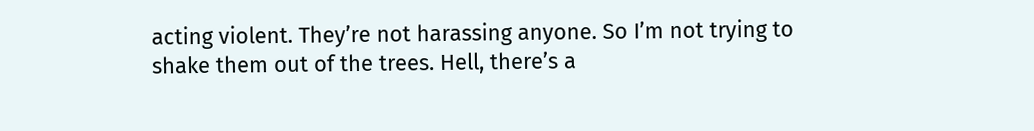acting violent. They’re not harassing anyone. So I’m not trying to shake them out of the trees. Hell, there’s a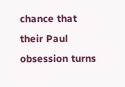chance that their Paul obsession turns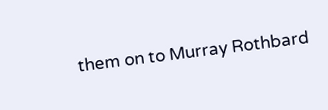them on to Murray Rothbard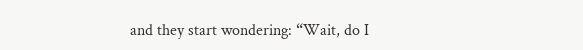and they start wondering: “Wait, do I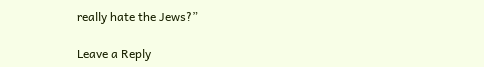really hate the Jews?”

Leave a Reply